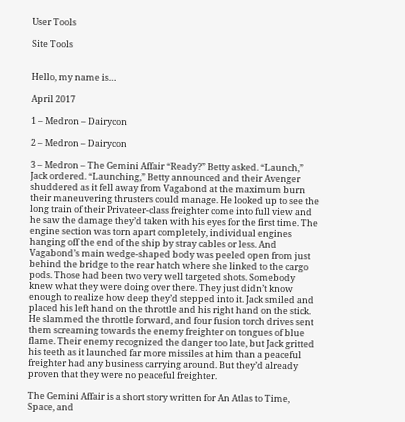User Tools

Site Tools


Hello, my name is…

April 2017

1 – Medron – Dairycon

2 – Medron – Dairycon

3 – Medron – The Gemini Affair “Ready?” Betty asked. “Launch,” Jack ordered. “Launching,” Betty announced and their Avenger shuddered as it fell away from Vagabond at the maximum burn their maneuvering thrusters could manage. He looked up to see the long train of their Privateer-class freighter come into full view and he saw the damage they’d taken with his eyes for the first time. The engine section was torn apart completely, individual engines hanging off the end of the ship by stray cables or less. And Vagabond’s main wedge-shaped body was peeled open from just behind the bridge to the rear hatch where she linked to the cargo pods. Those had been two very well targeted shots. Somebody knew what they were doing over there. They just didn’t know enough to realize how deep they’d stepped into it. Jack smiled and placed his left hand on the throttle and his right hand on the stick. He slammed the throttle forward, and four fusion torch drives sent them screaming towards the enemy freighter on tongues of blue flame. Their enemy recognized the danger too late, but Jack gritted his teeth as it launched far more missiles at him than a peaceful freighter had any business carrying around. But they’d already proven that they were no peaceful freighter.

The Gemini Affair is a short story written for An Atlas to Time, Space, and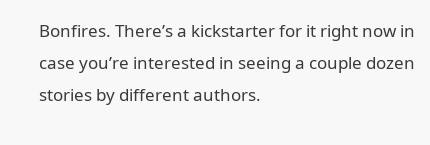Bonfires. There’s a kickstarter for it right now in case you’re interested in seeing a couple dozen stories by different authors.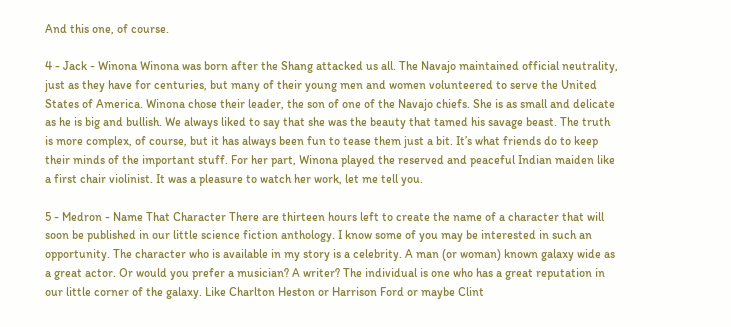And this one, of course.

4 - Jack - Winona Winona was born after the Shang attacked us all. The Navajo maintained official neutrality, just as they have for centuries, but many of their young men and women volunteered to serve the United States of America. Winona chose their leader, the son of one of the Navajo chiefs. She is as small and delicate as he is big and bullish. We always liked to say that she was the beauty that tamed his savage beast. The truth is more complex, of course, but it has always been fun to tease them just a bit. It’s what friends do to keep their minds of the important stuff. For her part, Winona played the reserved and peaceful Indian maiden like a first chair violinist. It was a pleasure to watch her work, let me tell you.

5 - Medron - Name That Character There are thirteen hours left to create the name of a character that will soon be published in our little science fiction anthology. I know some of you may be interested in such an opportunity. The character who is available in my story is a celebrity. A man (or woman) known galaxy wide as a great actor. Or would you prefer a musician? A writer? The individual is one who has a great reputation in our little corner of the galaxy. Like Charlton Heston or Harrison Ford or maybe Clint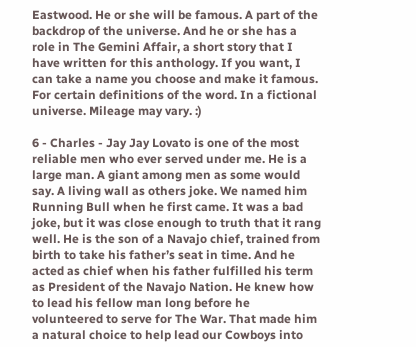Eastwood. He or she will be famous. A part of the backdrop of the universe. And he or she has a role in The Gemini Affair, a short story that I have written for this anthology. If you want, I can take a name you choose and make it famous. For certain definitions of the word. In a fictional universe. Mileage may vary. :)

6 - Charles - Jay Jay Lovato is one of the most reliable men who ever served under me. He is a large man. A giant among men as some would say. A living wall as others joke. We named him Running Bull when he first came. It was a bad joke, but it was close enough to truth that it rang well. He is the son of a Navajo chief, trained from birth to take his father’s seat in time. And he acted as chief when his father fulfilled his term as President of the Navajo Nation. He knew how to lead his fellow man long before he volunteered to serve for The War. That made him a natural choice to help lead our Cowboys into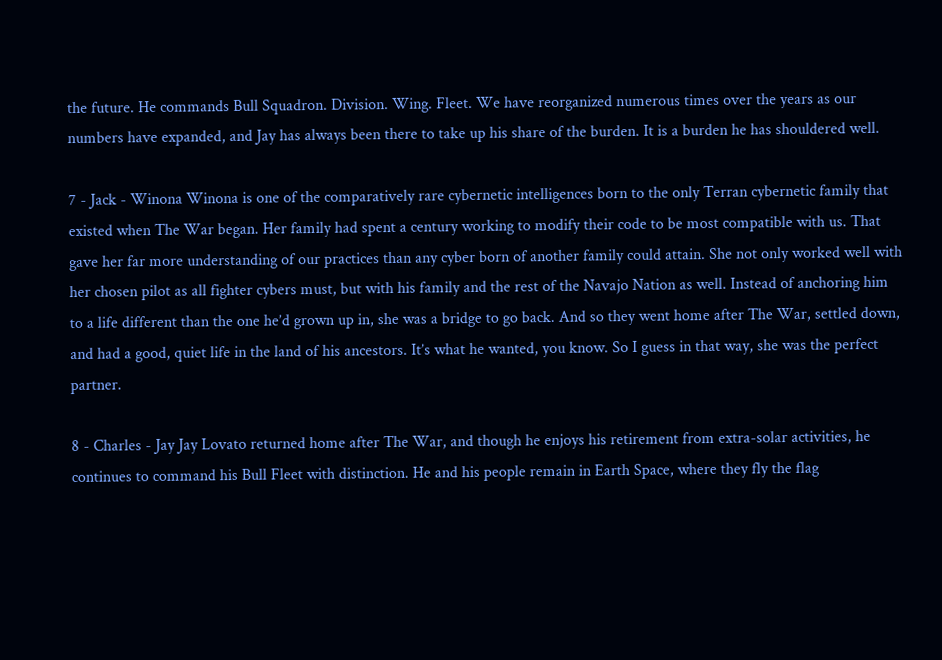the future. He commands Bull Squadron. Division. Wing. Fleet. We have reorganized numerous times over the years as our numbers have expanded, and Jay has always been there to take up his share of the burden. It is a burden he has shouldered well.

7 - Jack - Winona Winona is one of the comparatively rare cybernetic intelligences born to the only Terran cybernetic family that existed when The War began. Her family had spent a century working to modify their code to be most compatible with us. That gave her far more understanding of our practices than any cyber born of another family could attain. She not only worked well with her chosen pilot as all fighter cybers must, but with his family and the rest of the Navajo Nation as well. Instead of anchoring him to a life different than the one he’d grown up in, she was a bridge to go back. And so they went home after The War, settled down, and had a good, quiet life in the land of his ancestors. It’s what he wanted, you know. So I guess in that way, she was the perfect partner.

8 - Charles - Jay Jay Lovato returned home after The War, and though he enjoys his retirement from extra-solar activities, he continues to command his Bull Fleet with distinction. He and his people remain in Earth Space, where they fly the flag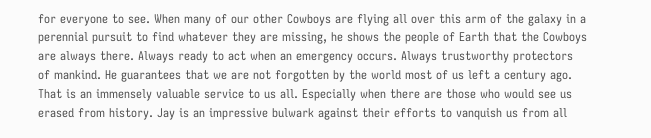for everyone to see. When many of our other Cowboys are flying all over this arm of the galaxy in a perennial pursuit to find whatever they are missing, he shows the people of Earth that the Cowboys are always there. Always ready to act when an emergency occurs. Always trustworthy protectors of mankind. He guarantees that we are not forgotten by the world most of us left a century ago. That is an immensely valuable service to us all. Especially when there are those who would see us erased from history. Jay is an impressive bulwark against their efforts to vanquish us from all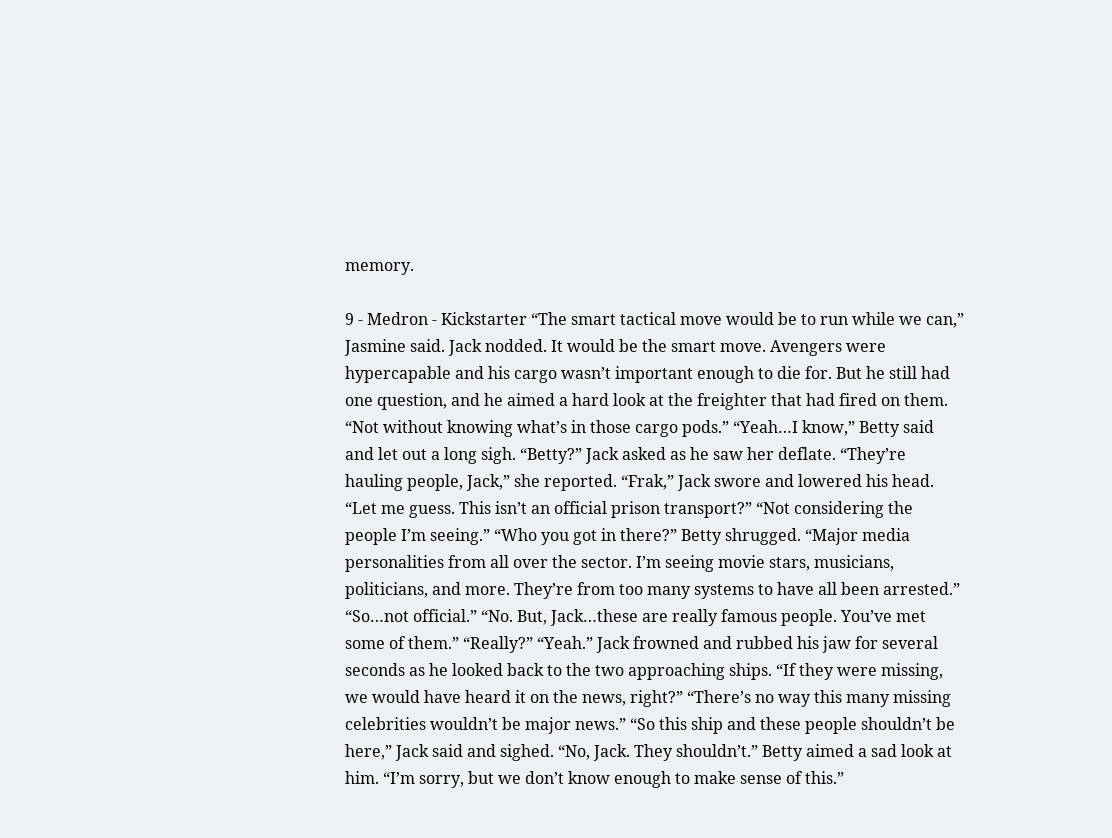memory.

9 - Medron - Kickstarter “The smart tactical move would be to run while we can,” Jasmine said. Jack nodded. It would be the smart move. Avengers were hypercapable and his cargo wasn’t important enough to die for. But he still had one question, and he aimed a hard look at the freighter that had fired on them. “Not without knowing what’s in those cargo pods.” “Yeah…I know,” Betty said and let out a long sigh. “Betty?” Jack asked as he saw her deflate. “They’re hauling people, Jack,” she reported. “Frak,” Jack swore and lowered his head. “Let me guess. This isn’t an official prison transport?” “Not considering the people I’m seeing.” “Who you got in there?” Betty shrugged. “Major media personalities from all over the sector. I’m seeing movie stars, musicians, politicians, and more. They’re from too many systems to have all been arrested.” “So…not official.” “No. But, Jack…these are really famous people. You’ve met some of them.” “Really?” “Yeah.” Jack frowned and rubbed his jaw for several seconds as he looked back to the two approaching ships. “If they were missing, we would have heard it on the news, right?” “There’s no way this many missing celebrities wouldn’t be major news.” “So this ship and these people shouldn’t be here,” Jack said and sighed. “No, Jack. They shouldn’t.” Betty aimed a sad look at him. “I’m sorry, but we don’t know enough to make sense of this.”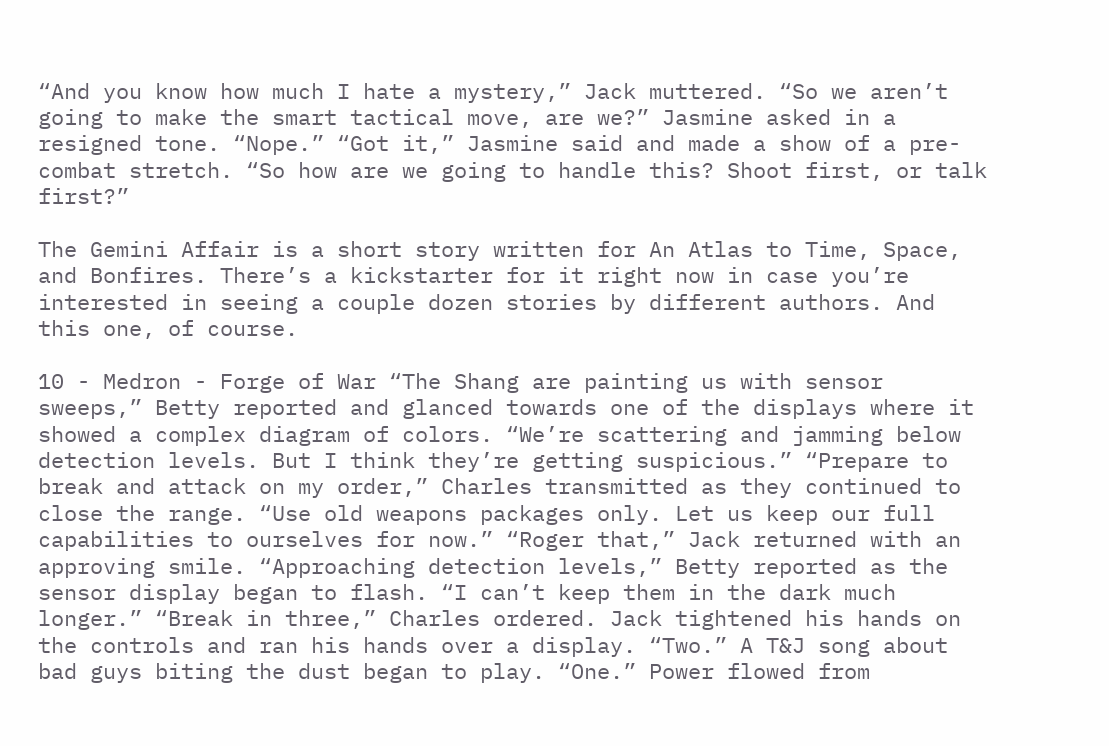“And you know how much I hate a mystery,” Jack muttered. “So we aren’t going to make the smart tactical move, are we?” Jasmine asked in a resigned tone. “Nope.” “Got it,” Jasmine said and made a show of a pre-combat stretch. “So how are we going to handle this? Shoot first, or talk first?”

The Gemini Affair is a short story written for An Atlas to Time, Space, and Bonfires. There’s a kickstarter for it right now in case you’re interested in seeing a couple dozen stories by different authors. And this one, of course.

10 - Medron - Forge of War “The Shang are painting us with sensor sweeps,” Betty reported and glanced towards one of the displays where it showed a complex diagram of colors. “We’re scattering and jamming below detection levels. But I think they’re getting suspicious.” “Prepare to break and attack on my order,” Charles transmitted as they continued to close the range. “Use old weapons packages only. Let us keep our full capabilities to ourselves for now.” “Roger that,” Jack returned with an approving smile. “Approaching detection levels,” Betty reported as the sensor display began to flash. “I can’t keep them in the dark much longer.” “Break in three,” Charles ordered. Jack tightened his hands on the controls and ran his hands over a display. “Two.” A T&J song about bad guys biting the dust began to play. “One.” Power flowed from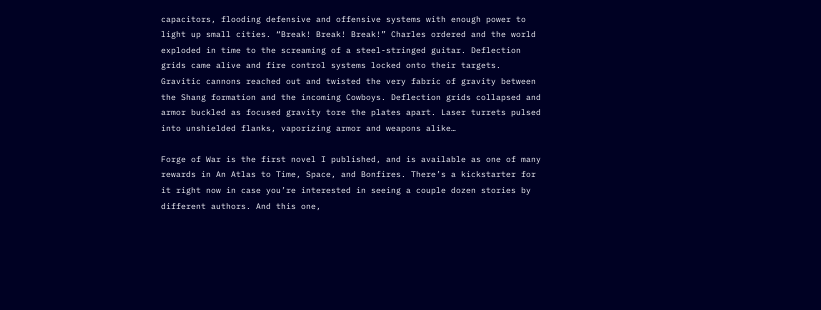capacitors, flooding defensive and offensive systems with enough power to light up small cities. “Break! Break! Break!” Charles ordered and the world exploded in time to the screaming of a steel-stringed guitar. Deflection grids came alive and fire control systems locked onto their targets. Gravitic cannons reached out and twisted the very fabric of gravity between the Shang formation and the incoming Cowboys. Deflection grids collapsed and armor buckled as focused gravity tore the plates apart. Laser turrets pulsed into unshielded flanks, vaporizing armor and weapons alike…

Forge of War is the first novel I published, and is available as one of many rewards in An Atlas to Time, Space, and Bonfires. There’s a kickstarter for it right now in case you’re interested in seeing a couple dozen stories by different authors. And this one,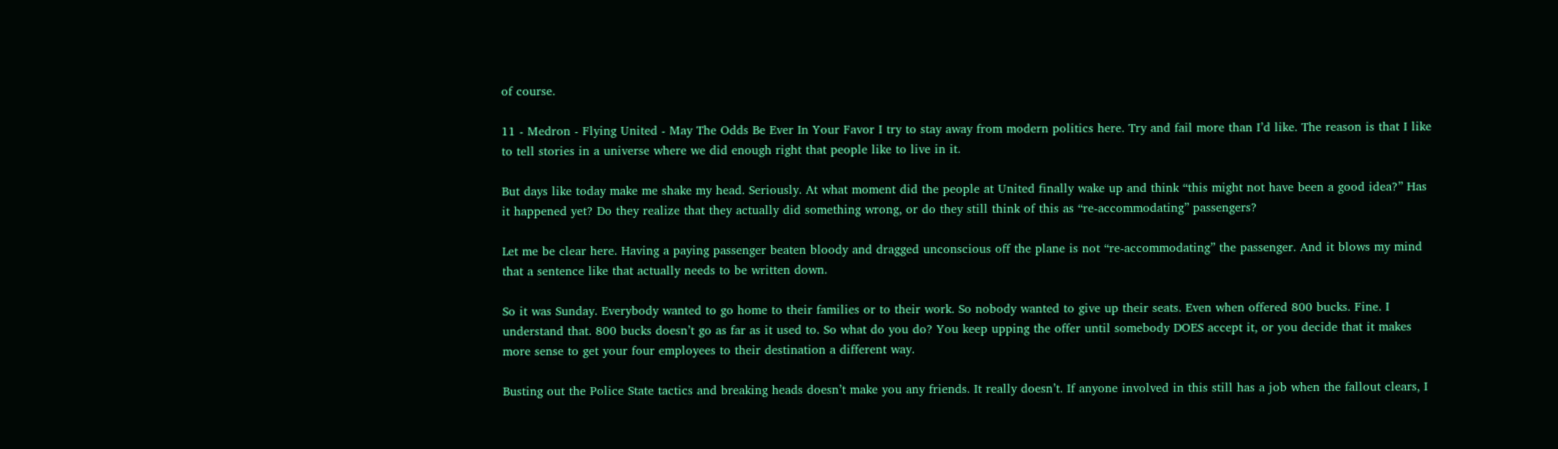of course.

11 - Medron - Flying United - May The Odds Be Ever In Your Favor I try to stay away from modern politics here. Try and fail more than I’d like. The reason is that I like to tell stories in a universe where we did enough right that people like to live in it.

But days like today make me shake my head. Seriously. At what moment did the people at United finally wake up and think “this might not have been a good idea?” Has it happened yet? Do they realize that they actually did something wrong, or do they still think of this as “re-accommodating” passengers?

Let me be clear here. Having a paying passenger beaten bloody and dragged unconscious off the plane is not “re-accommodating” the passenger. And it blows my mind that a sentence like that actually needs to be written down.

So it was Sunday. Everybody wanted to go home to their families or to their work. So nobody wanted to give up their seats. Even when offered 800 bucks. Fine. I understand that. 800 bucks doesn’t go as far as it used to. So what do you do? You keep upping the offer until somebody DOES accept it, or you decide that it makes more sense to get your four employees to their destination a different way.

Busting out the Police State tactics and breaking heads doesn’t make you any friends. It really doesn’t. If anyone involved in this still has a job when the fallout clears, I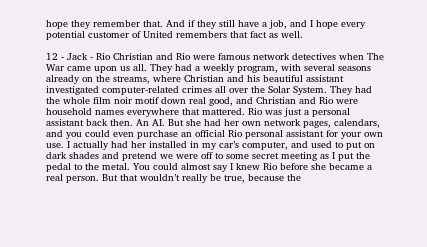hope they remember that. And if they still have a job, and I hope every potential customer of United remembers that fact as well.

12 - Jack - Rio Christian and Rio were famous network detectives when The War came upon us all. They had a weekly program, with several seasons already on the streams, where Christian and his beautiful assistant investigated computer-related crimes all over the Solar System. They had the whole film noir motif down real good, and Christian and Rio were household names everywhere that mattered. Rio was just a personal assistant back then. An AI. But she had her own network pages, calendars, and you could even purchase an official Rio personal assistant for your own use. I actually had her installed in my car’s computer, and used to put on dark shades and pretend we were off to some secret meeting as I put the pedal to the metal. You could almost say I knew Rio before she became a real person. But that wouldn’t really be true, because the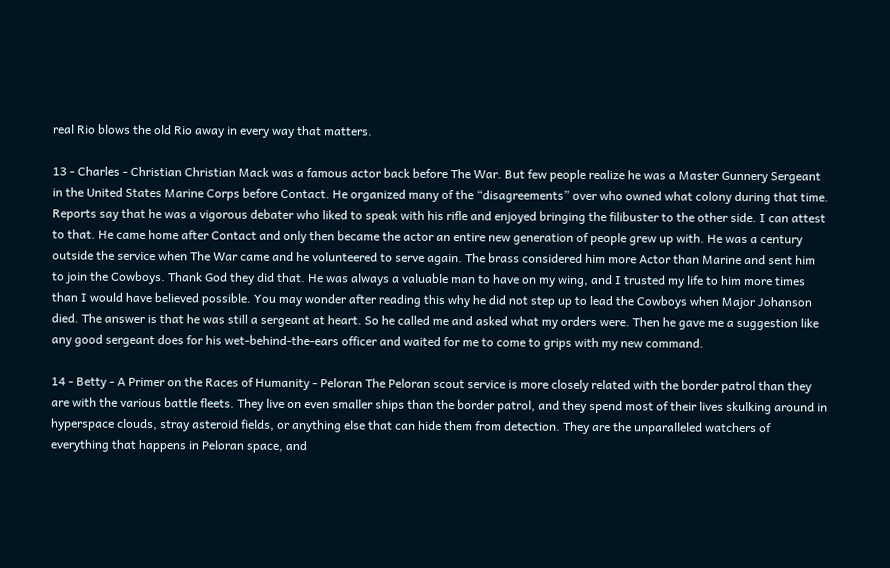real Rio blows the old Rio away in every way that matters.

13 - Charles - Christian Christian Mack was a famous actor back before The War. But few people realize he was a Master Gunnery Sergeant in the United States Marine Corps before Contact. He organized many of the “disagreements” over who owned what colony during that time. Reports say that he was a vigorous debater who liked to speak with his rifle and enjoyed bringing the filibuster to the other side. I can attest to that. He came home after Contact and only then became the actor an entire new generation of people grew up with. He was a century outside the service when The War came and he volunteered to serve again. The brass considered him more Actor than Marine and sent him to join the Cowboys. Thank God they did that. He was always a valuable man to have on my wing, and I trusted my life to him more times than I would have believed possible. You may wonder after reading this why he did not step up to lead the Cowboys when Major Johanson died. The answer is that he was still a sergeant at heart. So he called me and asked what my orders were. Then he gave me a suggestion like any good sergeant does for his wet-behind-the-ears officer and waited for me to come to grips with my new command.

14 - Betty - A Primer on the Races of Humanity - Peloran The Peloran scout service is more closely related with the border patrol than they are with the various battle fleets. They live on even smaller ships than the border patrol, and they spend most of their lives skulking around in hyperspace clouds, stray asteroid fields, or anything else that can hide them from detection. They are the unparalleled watchers of everything that happens in Peloran space, and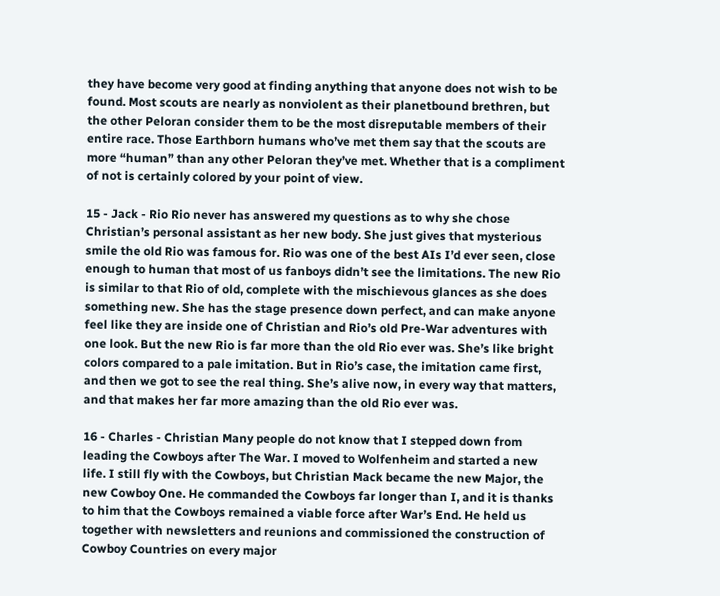they have become very good at finding anything that anyone does not wish to be found. Most scouts are nearly as nonviolent as their planetbound brethren, but the other Peloran consider them to be the most disreputable members of their entire race. Those Earthborn humans who’ve met them say that the scouts are more “human” than any other Peloran they’ve met. Whether that is a compliment of not is certainly colored by your point of view.

15 - Jack - Rio Rio never has answered my questions as to why she chose Christian’s personal assistant as her new body. She just gives that mysterious smile the old Rio was famous for. Rio was one of the best AIs I’d ever seen, close enough to human that most of us fanboys didn’t see the limitations. The new Rio is similar to that Rio of old, complete with the mischievous glances as she does something new. She has the stage presence down perfect, and can make anyone feel like they are inside one of Christian and Rio’s old Pre-War adventures with one look. But the new Rio is far more than the old Rio ever was. She’s like bright colors compared to a pale imitation. But in Rio’s case, the imitation came first, and then we got to see the real thing. She’s alive now, in every way that matters, and that makes her far more amazing than the old Rio ever was.

16 - Charles - Christian Many people do not know that I stepped down from leading the Cowboys after The War. I moved to Wolfenheim and started a new life. I still fly with the Cowboys, but Christian Mack became the new Major, the new Cowboy One. He commanded the Cowboys far longer than I, and it is thanks to him that the Cowboys remained a viable force after War’s End. He held us together with newsletters and reunions and commissioned the construction of Cowboy Countries on every major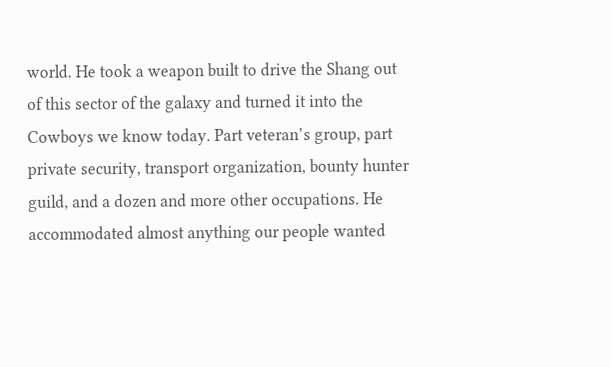world. He took a weapon built to drive the Shang out of this sector of the galaxy and turned it into the Cowboys we know today. Part veteran’s group, part private security, transport organization, bounty hunter guild, and a dozen and more other occupations. He accommodated almost anything our people wanted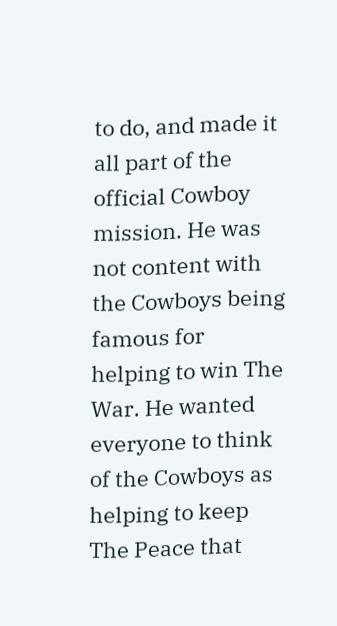to do, and made it all part of the official Cowboy mission. He was not content with the Cowboys being famous for helping to win The War. He wanted everyone to think of the Cowboys as helping to keep The Peace that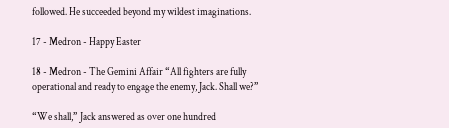followed. He succeeded beyond my wildest imaginations.

17 - Medron - Happy Easter

18 - Medron - The Gemini Affair “All fighters are fully operational and ready to engage the enemy, Jack. Shall we?”

“We shall,” Jack answered as over one hundred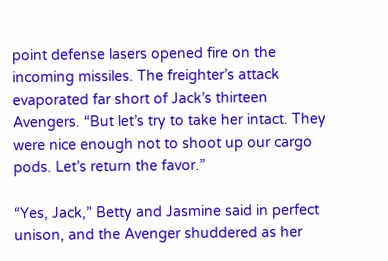point defense lasers opened fire on the incoming missiles. The freighter’s attack evaporated far short of Jack’s thirteen Avengers. “But let’s try to take her intact. They were nice enough not to shoot up our cargo pods. Let’s return the favor.”

“Yes, Jack,” Betty and Jasmine said in perfect unison, and the Avenger shuddered as her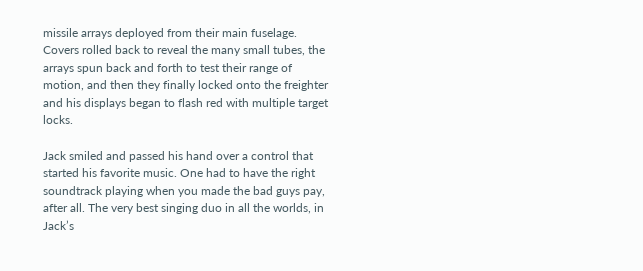missile arrays deployed from their main fuselage. Covers rolled back to reveal the many small tubes, the arrays spun back and forth to test their range of motion, and then they finally locked onto the freighter and his displays began to flash red with multiple target locks.

Jack smiled and passed his hand over a control that started his favorite music. One had to have the right soundtrack playing when you made the bad guys pay, after all. The very best singing duo in all the worlds, in Jack’s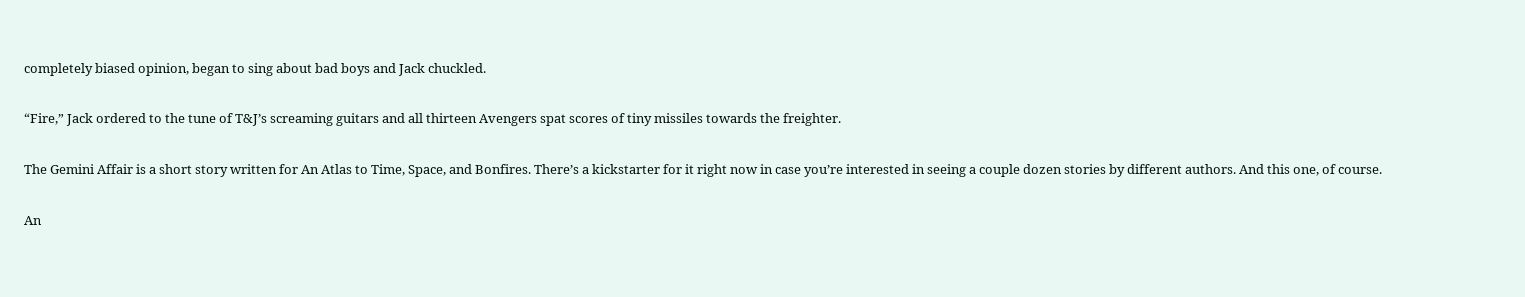completely biased opinion, began to sing about bad boys and Jack chuckled.

“Fire,” Jack ordered to the tune of T&J’s screaming guitars and all thirteen Avengers spat scores of tiny missiles towards the freighter.

The Gemini Affair is a short story written for An Atlas to Time, Space, and Bonfires. There’s a kickstarter for it right now in case you’re interested in seeing a couple dozen stories by different authors. And this one, of course.

An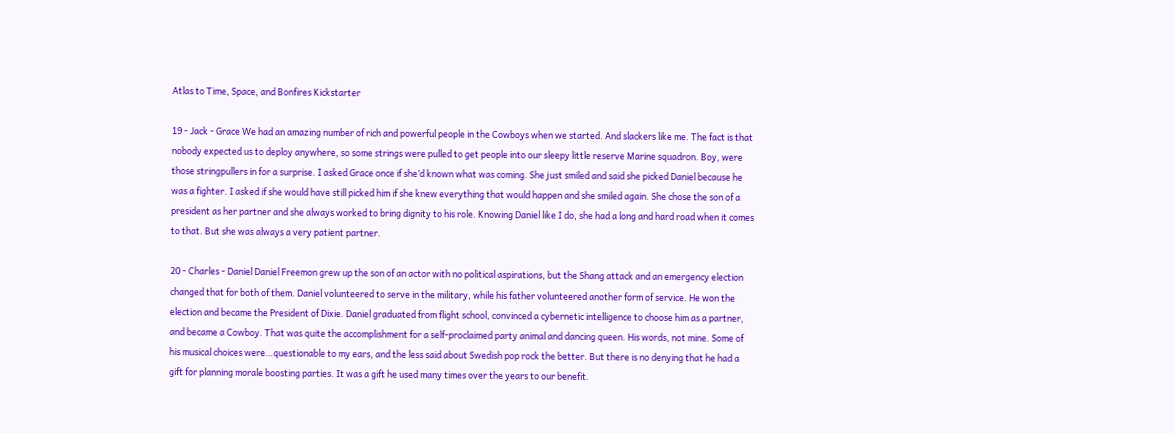Atlas to Time, Space, and Bonfires Kickstarter

19 - Jack - Grace We had an amazing number of rich and powerful people in the Cowboys when we started. And slackers like me. The fact is that nobody expected us to deploy anywhere, so some strings were pulled to get people into our sleepy little reserve Marine squadron. Boy, were those stringpullers in for a surprise. I asked Grace once if she’d known what was coming. She just smiled and said she picked Daniel because he was a fighter. I asked if she would have still picked him if she knew everything that would happen and she smiled again. She chose the son of a president as her partner and she always worked to bring dignity to his role. Knowing Daniel like I do, she had a long and hard road when it comes to that. But she was always a very patient partner.

20 - Charles - Daniel Daniel Freemon grew up the son of an actor with no political aspirations, but the Shang attack and an emergency election changed that for both of them. Daniel volunteered to serve in the military, while his father volunteered another form of service. He won the election and became the President of Dixie. Daniel graduated from flight school, convinced a cybernetic intelligence to choose him as a partner, and became a Cowboy. That was quite the accomplishment for a self-proclaimed party animal and dancing queen. His words, not mine. Some of his musical choices were…questionable to my ears, and the less said about Swedish pop rock the better. But there is no denying that he had a gift for planning morale boosting parties. It was a gift he used many times over the years to our benefit.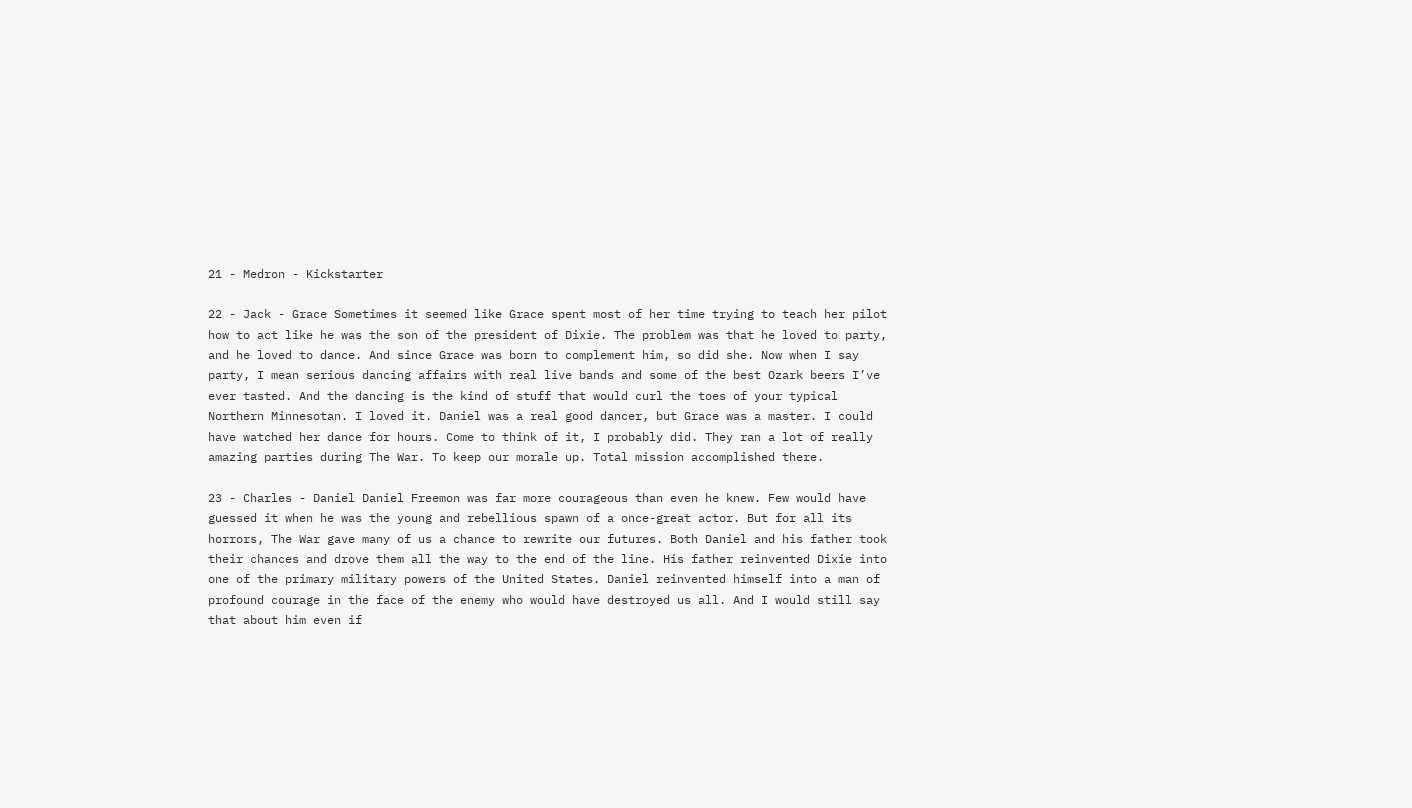21 - Medron - Kickstarter

22 - Jack - Grace Sometimes it seemed like Grace spent most of her time trying to teach her pilot how to act like he was the son of the president of Dixie. The problem was that he loved to party, and he loved to dance. And since Grace was born to complement him, so did she. Now when I say party, I mean serious dancing affairs with real live bands and some of the best Ozark beers I’ve ever tasted. And the dancing is the kind of stuff that would curl the toes of your typical Northern Minnesotan. I loved it. Daniel was a real good dancer, but Grace was a master. I could have watched her dance for hours. Come to think of it, I probably did. They ran a lot of really amazing parties during The War. To keep our morale up. Total mission accomplished there.

23 - Charles - Daniel Daniel Freemon was far more courageous than even he knew. Few would have guessed it when he was the young and rebellious spawn of a once-great actor. But for all its horrors, The War gave many of us a chance to rewrite our futures. Both Daniel and his father took their chances and drove them all the way to the end of the line. His father reinvented Dixie into one of the primary military powers of the United States. Daniel reinvented himself into a man of profound courage in the face of the enemy who would have destroyed us all. And I would still say that about him even if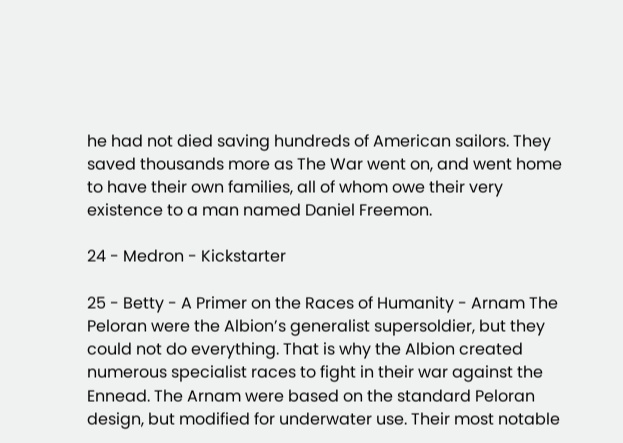he had not died saving hundreds of American sailors. They saved thousands more as The War went on, and went home to have their own families, all of whom owe their very existence to a man named Daniel Freemon.

24 - Medron - Kickstarter

25 - Betty - A Primer on the Races of Humanity - Arnam The Peloran were the Albion’s generalist supersoldier, but they could not do everything. That is why the Albion created numerous specialist races to fight in their war against the Ennead. The Arnam were based on the standard Peloran design, but modified for underwater use. Their most notable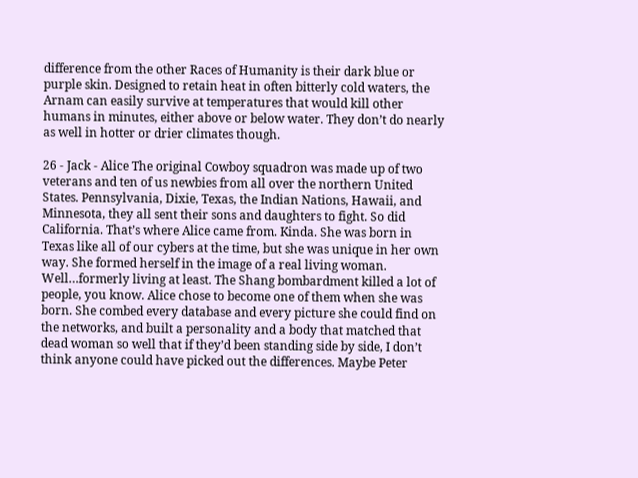difference from the other Races of Humanity is their dark blue or purple skin. Designed to retain heat in often bitterly cold waters, the Arnam can easily survive at temperatures that would kill other humans in minutes, either above or below water. They don’t do nearly as well in hotter or drier climates though.

26 - Jack - Alice The original Cowboy squadron was made up of two veterans and ten of us newbies from all over the northern United States. Pennsylvania, Dixie, Texas, the Indian Nations, Hawaii, and Minnesota, they all sent their sons and daughters to fight. So did California. That’s where Alice came from. Kinda. She was born in Texas like all of our cybers at the time, but she was unique in her own way. She formed herself in the image of a real living woman. Well…formerly living at least. The Shang bombardment killed a lot of people, you know. Alice chose to become one of them when she was born. She combed every database and every picture she could find on the networks, and built a personality and a body that matched that dead woman so well that if they’d been standing side by side, I don’t think anyone could have picked out the differences. Maybe Peter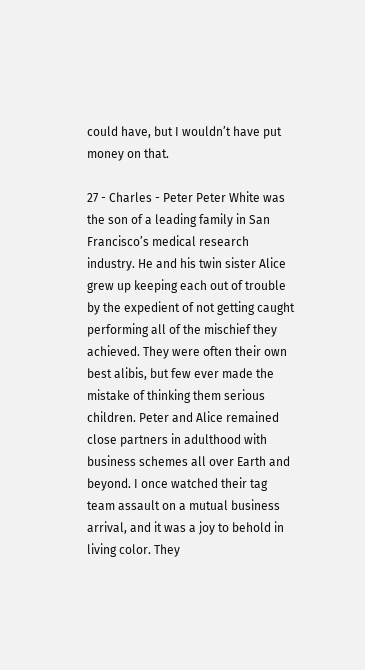could have, but I wouldn’t have put money on that.

27 - Charles - Peter Peter White was the son of a leading family in San Francisco’s medical research industry. He and his twin sister Alice grew up keeping each out of trouble by the expedient of not getting caught performing all of the mischief they achieved. They were often their own best alibis, but few ever made the mistake of thinking them serious children. Peter and Alice remained close partners in adulthood with business schemes all over Earth and beyond. I once watched their tag team assault on a mutual business arrival, and it was a joy to behold in living color. They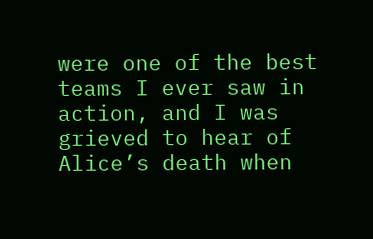were one of the best teams I ever saw in action, and I was grieved to hear of Alice’s death when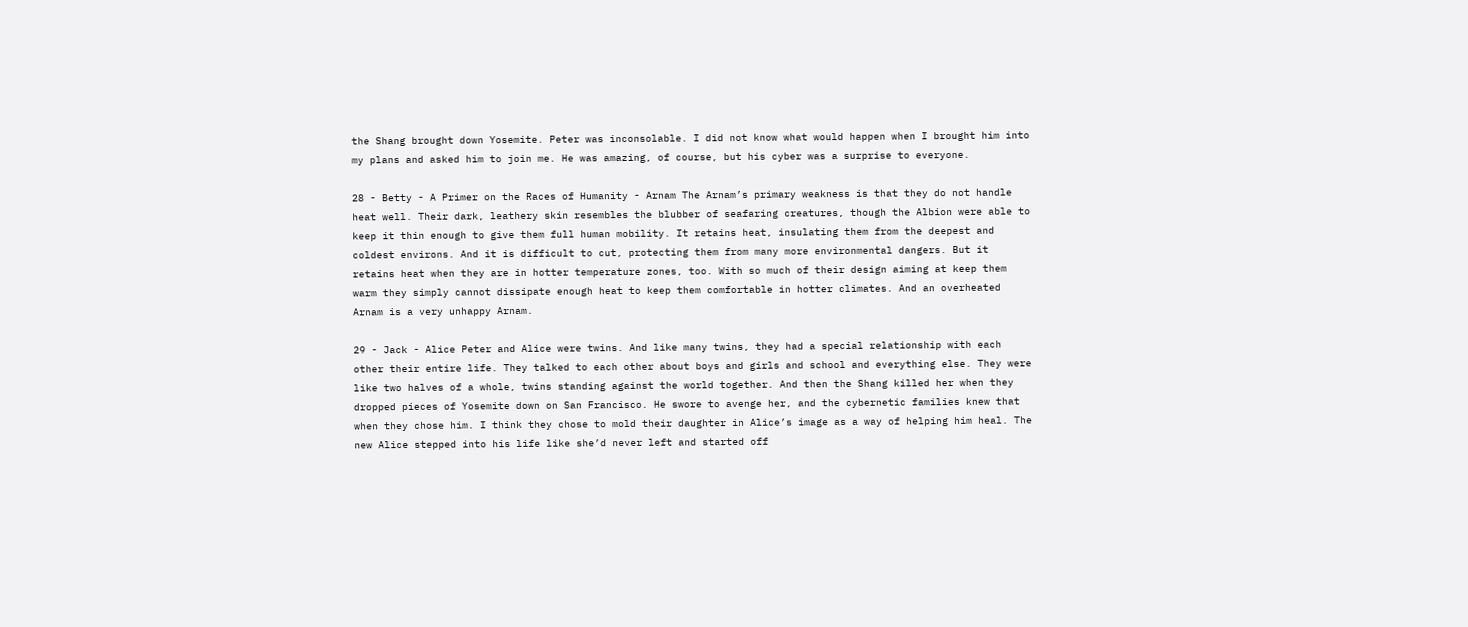the Shang brought down Yosemite. Peter was inconsolable. I did not know what would happen when I brought him into my plans and asked him to join me. He was amazing, of course, but his cyber was a surprise to everyone.

28 - Betty - A Primer on the Races of Humanity - Arnam The Arnam’s primary weakness is that they do not handle heat well. Their dark, leathery skin resembles the blubber of seafaring creatures, though the Albion were able to keep it thin enough to give them full human mobility. It retains heat, insulating them from the deepest and coldest environs. And it is difficult to cut, protecting them from many more environmental dangers. But it retains heat when they are in hotter temperature zones, too. With so much of their design aiming at keep them warm they simply cannot dissipate enough heat to keep them comfortable in hotter climates. And an overheated Arnam is a very unhappy Arnam.

29 - Jack - Alice Peter and Alice were twins. And like many twins, they had a special relationship with each other their entire life. They talked to each other about boys and girls and school and everything else. They were like two halves of a whole, twins standing against the world together. And then the Shang killed her when they dropped pieces of Yosemite down on San Francisco. He swore to avenge her, and the cybernetic families knew that when they chose him. I think they chose to mold their daughter in Alice’s image as a way of helping him heal. The new Alice stepped into his life like she’d never left and started off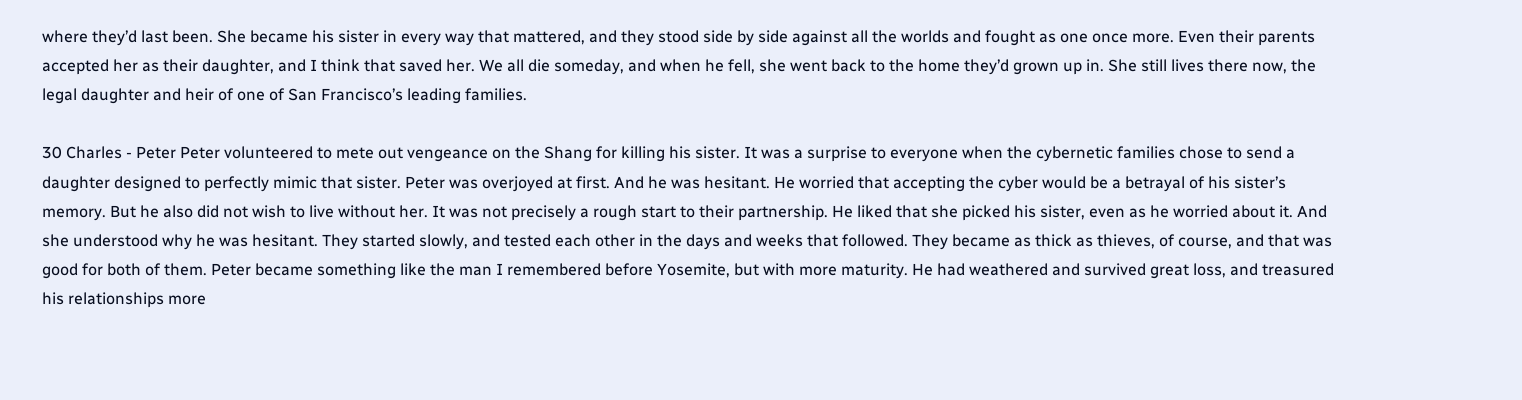where they’d last been. She became his sister in every way that mattered, and they stood side by side against all the worlds and fought as one once more. Even their parents accepted her as their daughter, and I think that saved her. We all die someday, and when he fell, she went back to the home they’d grown up in. She still lives there now, the legal daughter and heir of one of San Francisco’s leading families.

30 Charles - Peter Peter volunteered to mete out vengeance on the Shang for killing his sister. It was a surprise to everyone when the cybernetic families chose to send a daughter designed to perfectly mimic that sister. Peter was overjoyed at first. And he was hesitant. He worried that accepting the cyber would be a betrayal of his sister’s memory. But he also did not wish to live without her. It was not precisely a rough start to their partnership. He liked that she picked his sister, even as he worried about it. And she understood why he was hesitant. They started slowly, and tested each other in the days and weeks that followed. They became as thick as thieves, of course, and that was good for both of them. Peter became something like the man I remembered before Yosemite, but with more maturity. He had weathered and survived great loss, and treasured his relationships more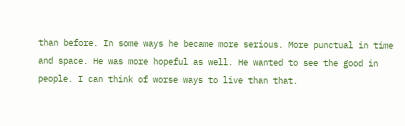than before. In some ways he became more serious. More punctual in time and space. He was more hopeful as well. He wanted to see the good in people. I can think of worse ways to live than that.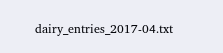dairy_entries_2017-04.txt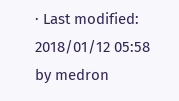· Last modified: 2018/01/12 05:58 by medron